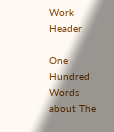Work Header

One Hundred Words about The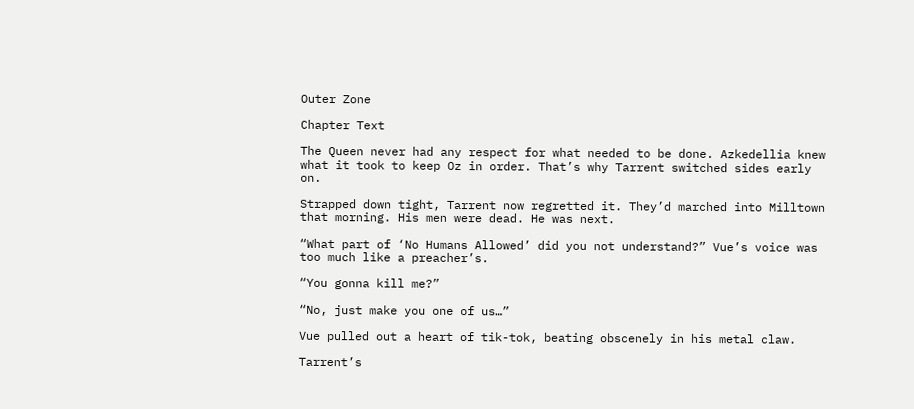Outer Zone

Chapter Text

The Queen never had any respect for what needed to be done. Azkedellia knew what it took to keep Oz in order. That’s why Tarrent switched sides early on.

Strapped down tight, Tarrent now regretted it. They’d marched into Milltown that morning. His men were dead. He was next.

“What part of ‘No Humans Allowed’ did you not understand?” Vue’s voice was too much like a preacher’s.

“You gonna kill me?”

“No, just make you one of us…”

Vue pulled out a heart of tik-tok, beating obscenely in his metal claw.

Tarrent’s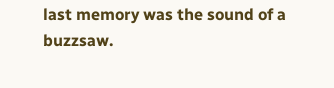last memory was the sound of a buzzsaw.